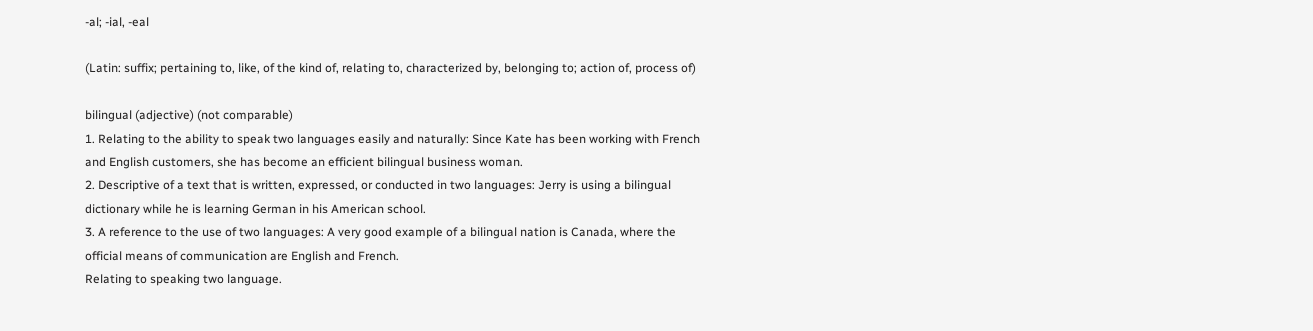-al; -ial, -eal

(Latin: suffix; pertaining to, like, of the kind of, relating to, characterized by, belonging to; action of, process of)

bilingual (adjective) (not comparable)
1. Relating to the ability to speak two languages easily and naturally: Since Kate has been working with French and English customers, she has become an efficient bilingual business woman.
2. Descriptive of a text that is written, expressed, or conducted in two languages: Jerry is using a bilingual dictionary while he is learning German in his American school.
3. A reference to the use of two languages: A very good example of a bilingual nation is Canada, where the official means of communication are English and French.
Relating to speaking two language.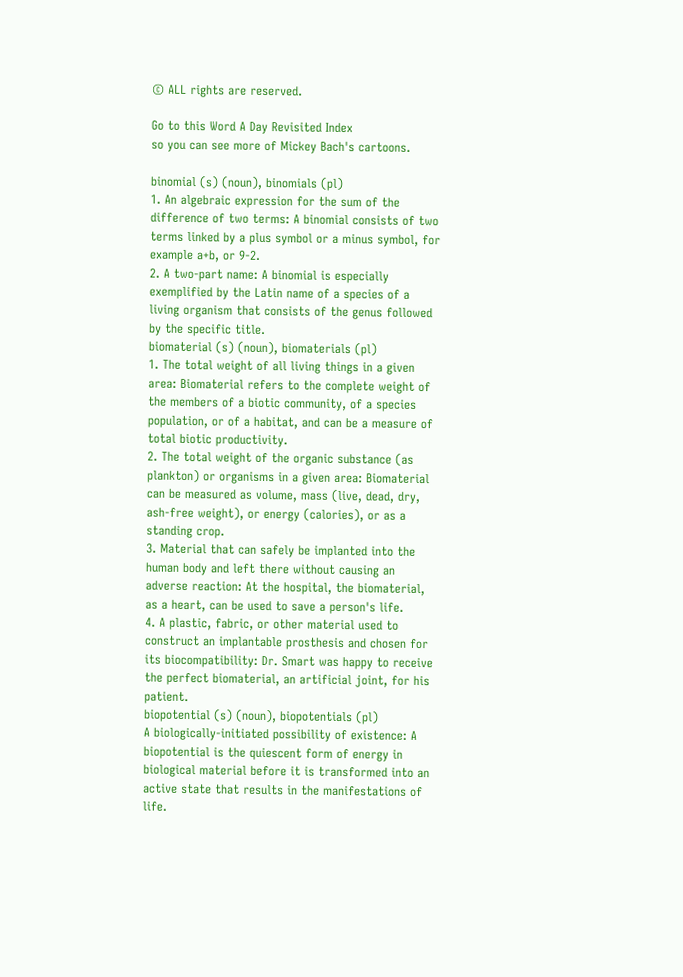© ALL rights are reserved.

Go to this Word A Day Revisited Index
so you can see more of Mickey Bach's cartoons.

binomial (s) (noun), binomials (pl)
1. An algebraic expression for the sum of the difference of two terms: A binomial consists of two terms linked by a plus symbol or a minus symbol, for example a+b, or 9-2.
2. A two-part name: A binomial is especially exemplified by the Latin name of a species of a living organism that consists of the genus followed by the specific title.
biomaterial (s) (noun), biomaterials (pl)
1. The total weight of all living things in a given area: Biomaterial refers to the complete weight of the members of a biotic community, of a species population, or of a habitat, and can be a measure of total biotic productivity.
2. The total weight of the organic substance (as plankton) or organisms in a given area: Biomaterial can be measured as volume, mass (live, dead, dry, ash-free weight), or energy (calories), or as a standing crop.
3. Material that can safely be implanted into the human body and left there without causing an adverse reaction: At the hospital, the biomaterial, as a heart, can be used to save a person's life.
4. A plastic, fabric, or other material used to construct an implantable prosthesis and chosen for its biocompatibility: Dr. Smart was happy to receive the perfect biomaterial, an artificial joint, for his patient.
biopotential (s) (noun), biopotentials (pl)
A biologically-initiated possibility of existence: A biopotential is the quiescent form of energy in biological material before it is transformed into an active state that results in the manifestations of life.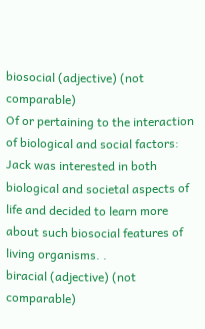biosocial (adjective) (not comparable)
Of or pertaining to the interaction of biological and social factors: Jack was interested in both biological and societal aspects of life and decided to learn more about such biosocial features of living organisms. .
biracial (adjective) (not comparable)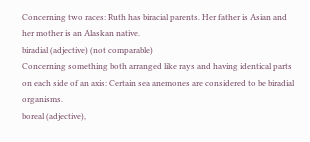Concerning two races: Ruth has biracial parents. Her father is Asian and her mother is an Alaskan native.
biradial (adjective) (not comparable)
Concerning something both arranged like rays and having identical parts on each side of an axis: Certain sea anemones are considered to be biradial organisms.
boreal (adjective),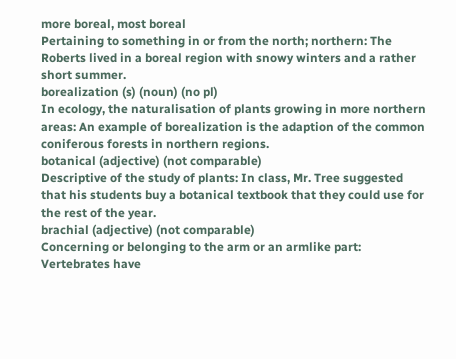more boreal, most boreal
Pertaining to something in or from the north; northern: The Roberts lived in a boreal region with snowy winters and a rather short summer.
borealization (s) (noun) (no pl)
In ecology, the naturalisation of plants growing in more northern areas: An example of borealization is the adaption of the common coniferous forests in northern regions.
botanical (adjective) (not comparable)
Descriptive of the study of plants: In class, Mr. Tree suggested that his students buy a botanical textbook that they could use for the rest of the year.
brachial (adjective) (not comparable)
Concerning or belonging to the arm or an armlike part: Vertebrates have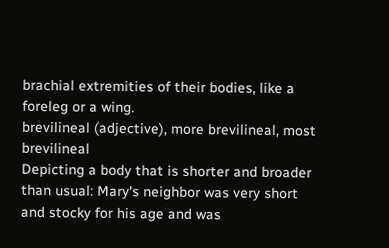brachial extremities of their bodies, like a foreleg or a wing.
brevilineal (adjective), more brevilineal, most brevilineal
Depicting a body that is shorter and broader than usual: Mary's neighbor was very short and stocky for his age and was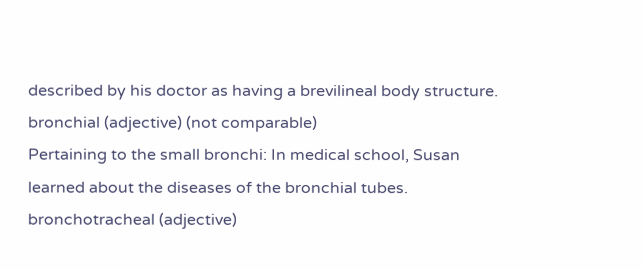described by his doctor as having a brevilineal body structure.
bronchial (adjective) (not comparable)
Pertaining to the small bronchi: In medical school, Susan learned about the diseases of the bronchial tubes.
bronchotracheal (adjective)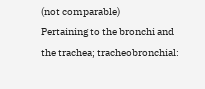(not comparable)
Pertaining to the bronchi and the trachea; tracheobronchial: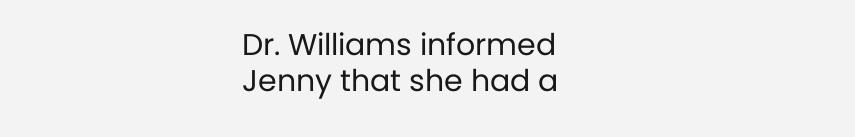Dr. Williams informed Jenny that she had a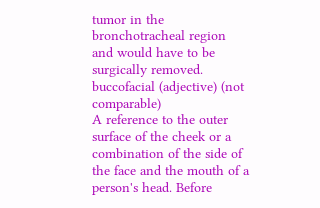tumor in the bronchotracheal region and would have to be surgically removed.
buccofacial (adjective) (not comparable)
A reference to the outer surface of the cheek or a combination of the side of the face and the mouth of a person's head. Before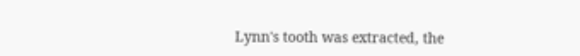Lynn's tooth was extracted, the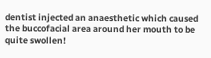dentist injected an anaesthetic which caused the buccofacial area around her mouth to be quite swollen!